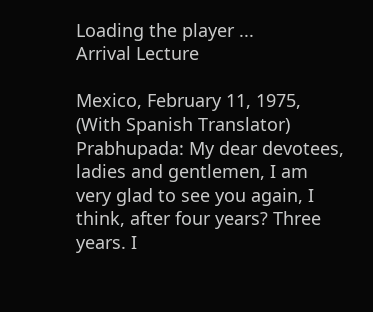Loading the player ...
Arrival Lecture

Mexico, February 11, 1975,
(With Spanish Translator)
Prabhupada: My dear devotees, ladies and gentlemen, I am very glad to see you again, I think, after four years? Three years. I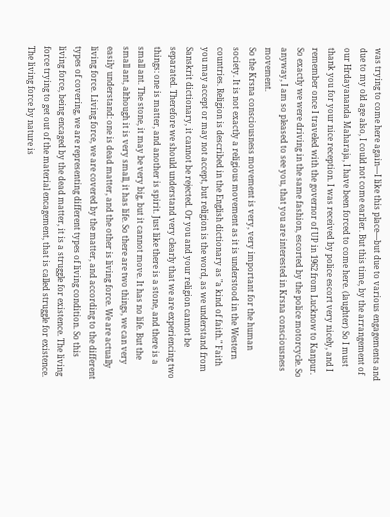was trying to come here again—I like this place—but due to various engagements and due to my old age also, I could not come earlier. But this time, by the arrangement of our Hrdayananda Maharaja, I have been forced to come here. (laughter) So I must thank you for your nice reception. I was received by police escort very nicely, and I remember once I traveled with the governor of UP in 1962 from Lucknow to Kanpur. So exactly we were driving in the same fashion, escorted by the police motorcycle. So anyway, I am so pleased to see you, that you are interested in Krsna consciousness movement.
So the Krsna consciousness movement is very, very important for the human society. It is not exactly a religious movement as it is understood in the Western countries. Religion is described in the English dictionary as "a kind of faith." Faith you may accept or may not accept, but religion is the word, as we understand from Sanskrit dictionary, it cannot be rejected. Or you and your religion cannot be separated. Therefore we should understand very clearly that we are experiencing two things: one is matter, and another is spirit. Just like there is a stone, and there is a small ant. The stone, it may be very big, but it cannot move. It has no life. But the small ant, although it is very small, it has life. So there are two things, we can very easily understand: one is dead matter, and the other is living force. We are actually living force. Living force, we are covered by the matter, and according to the different types of covering, we are representing different types of living condition. So this living force, being encaged by the dead matter, it is a struggle for existence. The living force trying to get out of the material encagement, that is called struggle for existence. The living force by nature is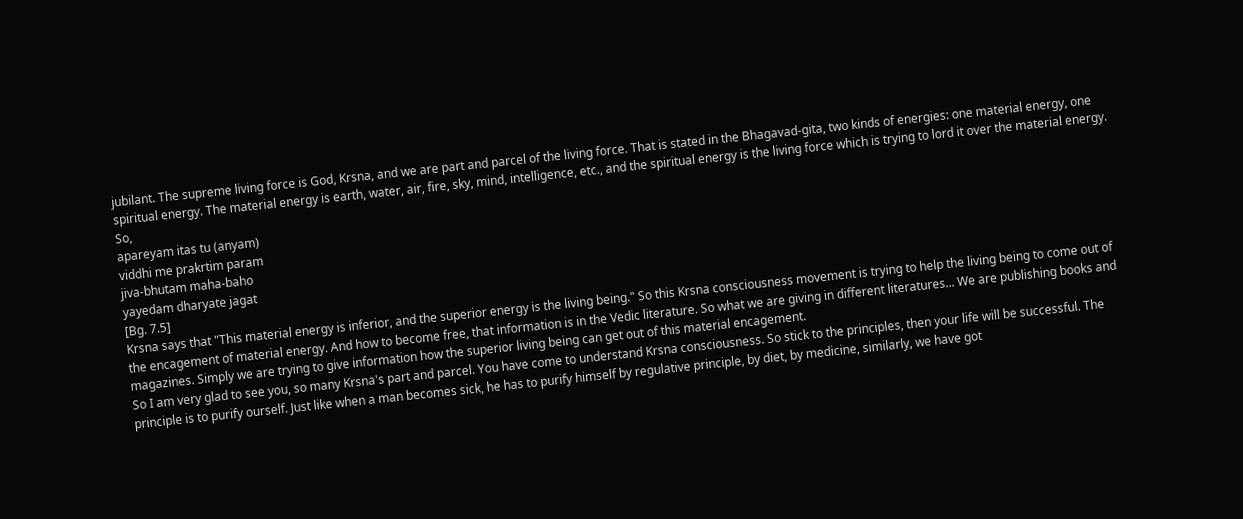jubilant. The supreme living force is God, Krsna, and we are part and parcel of the living force. That is stated in the Bhagavad-gita, two kinds of energies: one material energy, one spiritual energy. The material energy is earth, water, air, fire, sky, mind, intelligence, etc., and the spiritual energy is the living force which is trying to lord it over the material energy. So,
apareyam itas tu (anyam)
viddhi me prakrtim param
jiva-bhutam maha-baho
yayedam dharyate jagat
[Bg. 7.5]
Krsna says that "This material energy is inferior, and the superior energy is the living being." So this Krsna consciousness movement is trying to help the living being to come out of the encagement of material energy. And how to become free, that information is in the Vedic literature. So what we are giving in different literatures... We are publishing books and magazines. Simply we are trying to give information how the superior living being can get out of this material encagement.
So I am very glad to see you, so many Krsna's part and parcel. You have come to understand Krsna consciousness. So stick to the principles, then your life will be successful. The principle is to purify ourself. Just like when a man becomes sick, he has to purify himself by regulative principle, by diet, by medicine, similarly, we have got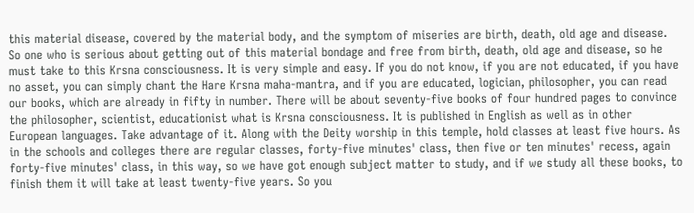this material disease, covered by the material body, and the symptom of miseries are birth, death, old age and disease. So one who is serious about getting out of this material bondage and free from birth, death, old age and disease, so he must take to this Krsna consciousness. It is very simple and easy. If you do not know, if you are not educated, if you have no asset, you can simply chant the Hare Krsna maha-mantra, and if you are educated, logician, philosopher, you can read our books, which are already in fifty in number. There will be about seventy-five books of four hundred pages to convince the philosopher, scientist, educationist what is Krsna consciousness. It is published in English as well as in other European languages. Take advantage of it. Along with the Deity worship in this temple, hold classes at least five hours. As in the schools and colleges there are regular classes, forty-five minutes' class, then five or ten minutes' recess, again forty-five minutes' class, in this way, so we have got enough subject matter to study, and if we study all these books, to finish them it will take at least twenty-five years. So you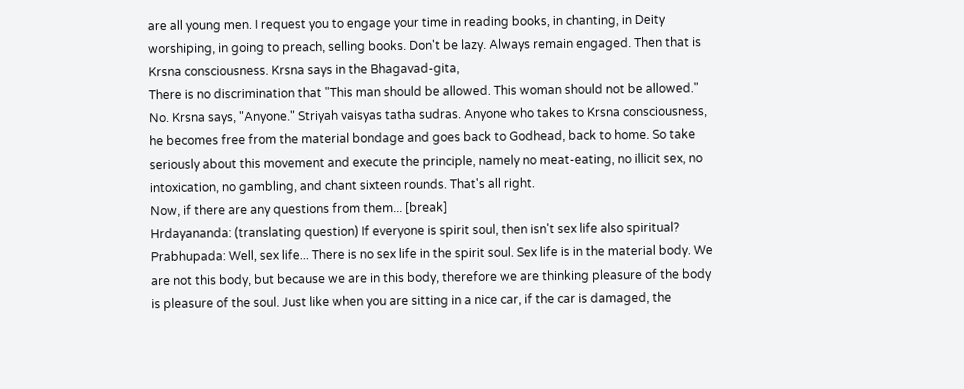are all young men. I request you to engage your time in reading books, in chanting, in Deity worshiping, in going to preach, selling books. Don't be lazy. Always remain engaged. Then that is Krsna consciousness. Krsna says in the Bhagavad-gita,
There is no discrimination that "This man should be allowed. This woman should not be allowed." No. Krsna says, "Anyone." Striyah vaisyas tatha sudras. Anyone who takes to Krsna consciousness, he becomes free from the material bondage and goes back to Godhead, back to home. So take seriously about this movement and execute the principle, namely no meat-eating, no illicit sex, no intoxication, no gambling, and chant sixteen rounds. That's all right.
Now, if there are any questions from them... [break]
Hrdayananda: (translating question) If everyone is spirit soul, then isn't sex life also spiritual?
Prabhupada: Well, sex life... There is no sex life in the spirit soul. Sex life is in the material body. We are not this body, but because we are in this body, therefore we are thinking pleasure of the body is pleasure of the soul. Just like when you are sitting in a nice car, if the car is damaged, the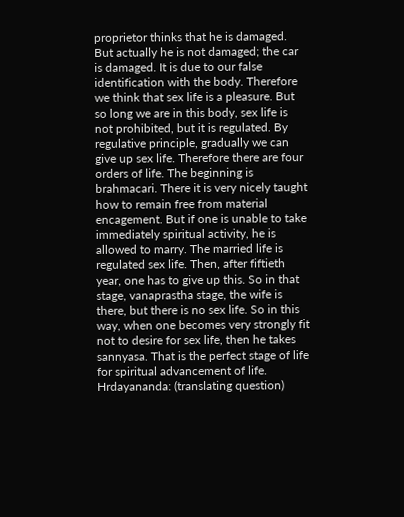proprietor thinks that he is damaged. But actually he is not damaged; the car is damaged. It is due to our false identification with the body. Therefore we think that sex life is a pleasure. But so long we are in this body, sex life is not prohibited, but it is regulated. By regulative principle, gradually we can give up sex life. Therefore there are four orders of life. The beginning is brahmacari. There it is very nicely taught how to remain free from material encagement. But if one is unable to take immediately spiritual activity, he is allowed to marry. The married life is regulated sex life. Then, after fiftieth year, one has to give up this. So in that stage, vanaprastha stage, the wife is there, but there is no sex life. So in this way, when one becomes very strongly fit not to desire for sex life, then he takes sannyasa. That is the perfect stage of life for spiritual advancement of life.
Hrdayananda: (translating question)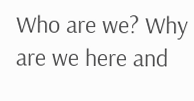Who are we? Why are we here and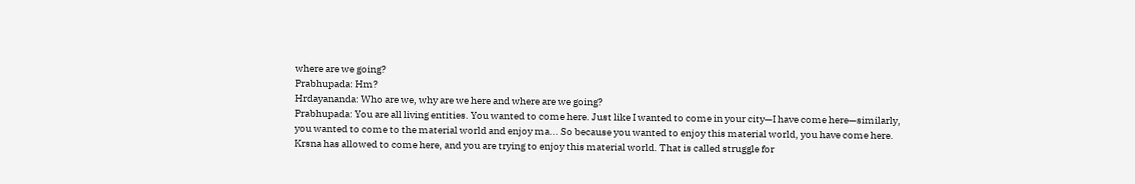where are we going?
Prabhupada: Hm?
Hrdayananda: Who are we, why are we here and where are we going?
Prabhupada: You are all living entities. You wanted to come here. Just like I wanted to come in your city—I have come here—similarly, you wanted to come to the material world and enjoy ma... So because you wanted to enjoy this material world, you have come here. Krsna has allowed to come here, and you are trying to enjoy this material world. That is called struggle for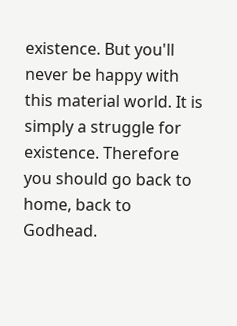existence. But you'll never be happy with this material world. It is simply a struggle for existence. Therefore you should go back to home, back to Godhead.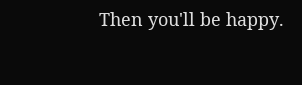Then you'll be happy.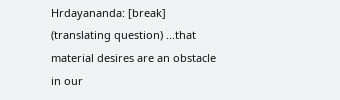Hrdayananda: [break] (translating question) ...that material desires are an obstacle in our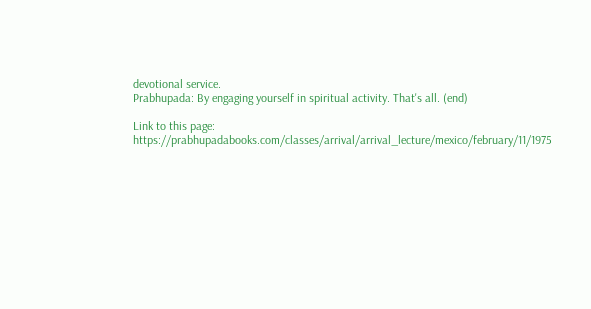devotional service.
Prabhupada: By engaging yourself in spiritual activity. That's all. (end)

Link to this page: https://prabhupadabooks.com/classes/arrival/arrival_lecture/mexico/february/11/1975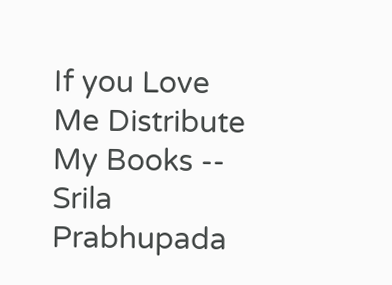If you Love Me Distribute My Books -- Srila Prabhupada